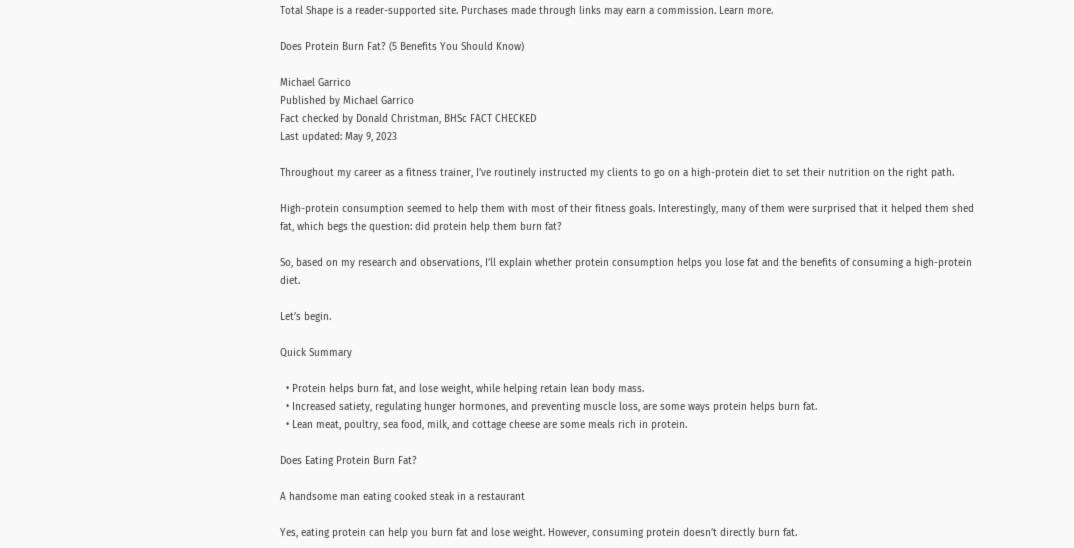Total Shape is a reader-supported site. Purchases made through links may earn a commission. Learn more.

Does Protein Burn Fat? (5 Benefits You Should Know)

Michael Garrico
Published by Michael Garrico
Fact checked by Donald Christman, BHSc FACT CHECKED
Last updated: May 9, 2023

Throughout my career as a fitness trainer, I’ve routinely instructed my clients to go on a high-protein diet to set their nutrition on the right path.

High-protein consumption seemed to help them with most of their fitness goals. Interestingly, many of them were surprised that it helped them shed fat, which begs the question: did protein help them burn fat?

So, based on my research and observations, I’ll explain whether protein consumption helps you lose fat and the benefits of consuming a high-protein diet.

Let’s begin.

Quick Summary

  • Protein helps burn fat, and lose weight, while helping retain lean body mass.
  • Increased satiety, regulating hunger hormones, and preventing muscle loss, are some ways protein helps burn fat.
  • Lean meat, poultry, sea food, milk, and cottage cheese are some meals rich in protein.

Does Eating Protein Burn Fat?

A handsome man eating cooked steak in a restaurant

Yes, eating protein can help you burn fat and lose weight. However, consuming protein doesn’t directly burn fat.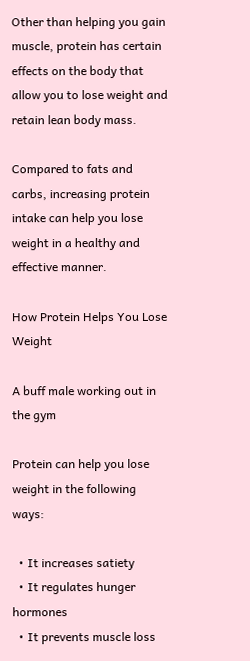Other than helping you gain muscle, protein has certain effects on the body that allow you to lose weight and retain lean body mass.

Compared to fats and carbs, increasing protein intake can help you lose weight in a healthy and effective manner.

How Protein Helps You Lose Weight

A buff male working out in the gym

Protein can help you lose weight in the following ways:

  • It increases satiety
  • It regulates hunger hormones
  • It prevents muscle loss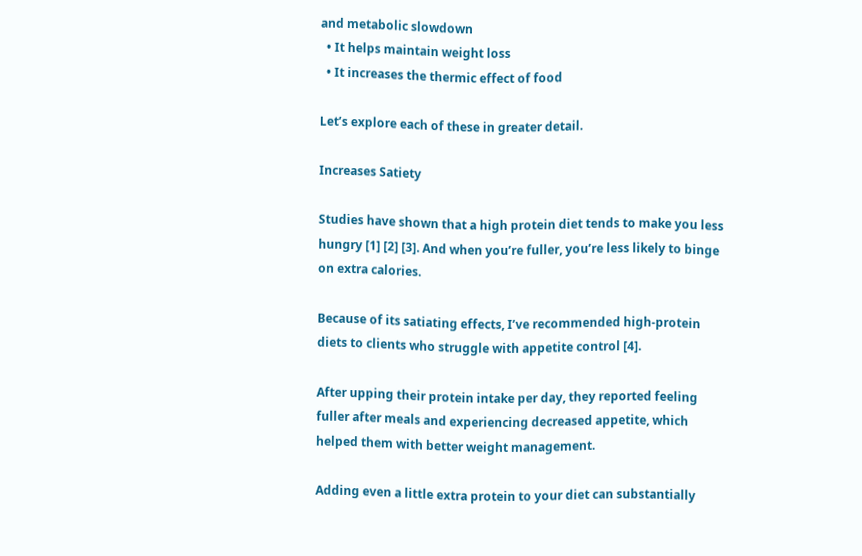and metabolic slowdown
  • It helps maintain weight loss
  • It increases the thermic effect of food

Let’s explore each of these in greater detail.

Increases Satiety

Studies have shown that a high protein diet tends to make you less hungry [1] [2] [3]. And when you’re fuller, you’re less likely to binge on extra calories.

Because of its satiating effects, I’ve recommended high-protein diets to clients who struggle with appetite control [4].

After upping their protein intake per day, they reported feeling fuller after meals and experiencing decreased appetite, which helped them with better weight management.

Adding even a little extra protein to your diet can substantially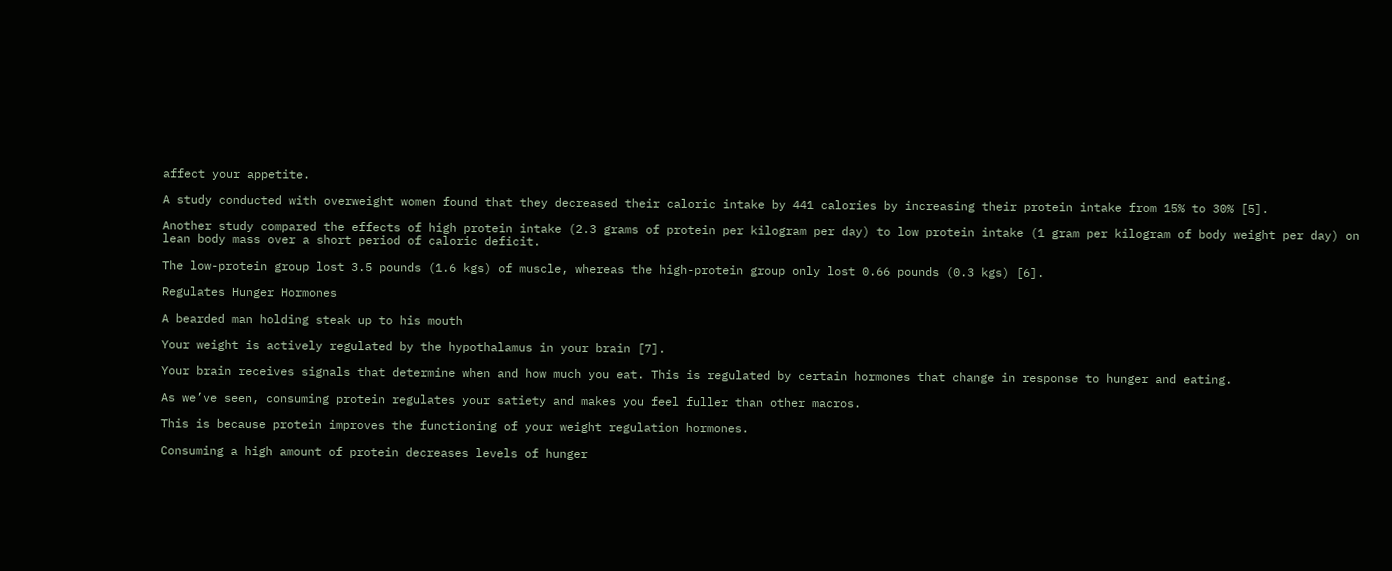affect your appetite.

A study conducted with overweight women found that they decreased their caloric intake by 441 calories by increasing their protein intake from 15% to 30% [5].

Another study compared the effects of high protein intake (2.3 grams of protein per kilogram per day) to low protein intake (1 gram per kilogram of body weight per day) on lean body mass over a short period of caloric deficit.

The low-protein group lost 3.5 pounds (1.6 kgs) of muscle, whereas the high-protein group only lost 0.66 pounds (0.3 kgs) [6].

Regulates Hunger Hormones

A bearded man holding steak up to his mouth

Your weight is actively regulated by the hypothalamus in your brain [7].

Your brain receives signals that determine when and how much you eat. This is regulated by certain hormones that change in response to hunger and eating.

As we’ve seen, consuming protein regulates your satiety and makes you feel fuller than other macros.

This is because protein improves the functioning of your weight regulation hormones.

Consuming a high amount of protein decreases levels of hunger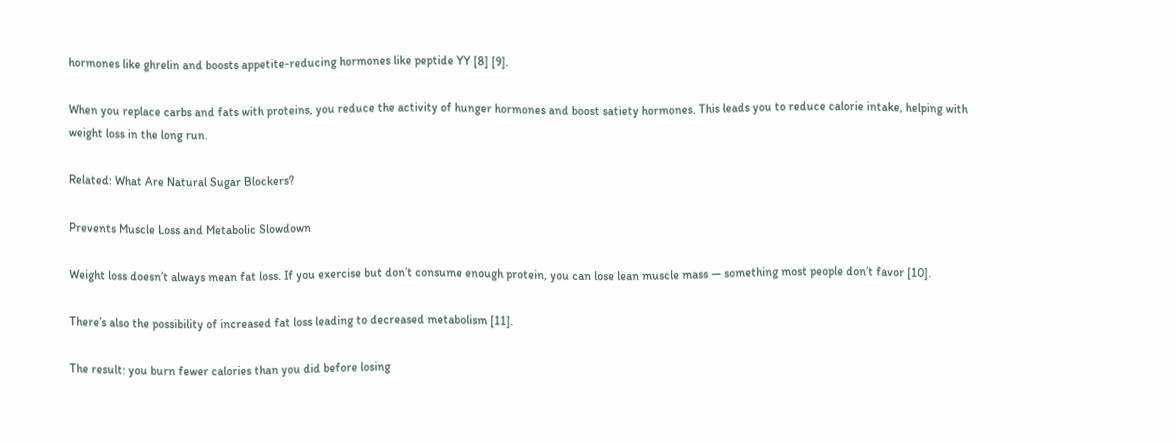hormones like ghrelin and boosts appetite-reducing hormones like peptide YY [8] [9].

When you replace carbs and fats with proteins, you reduce the activity of hunger hormones and boost satiety hormones. This leads you to reduce calorie intake, helping with weight loss in the long run.

Related: What Are Natural Sugar Blockers?

Prevents Muscle Loss and Metabolic Slowdown

Weight loss doesn’t always mean fat loss. If you exercise but don’t consume enough protein, you can lose lean muscle mass — something most people don’t favor [10].

There’s also the possibility of increased fat loss leading to decreased metabolism [11].

The result: you burn fewer calories than you did before losing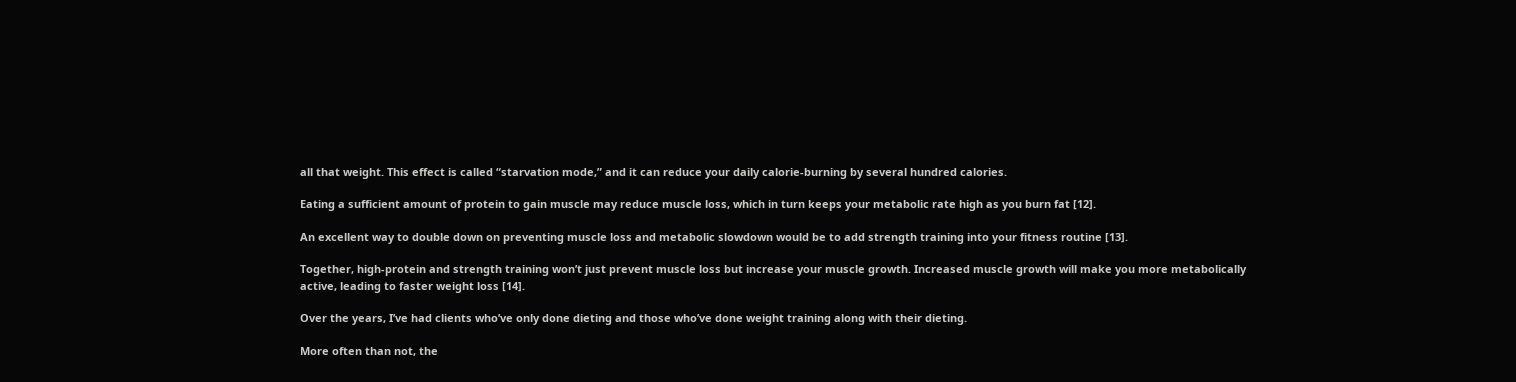all that weight. This effect is called “starvation mode,” and it can reduce your daily calorie-burning by several hundred calories.

Eating a sufficient amount of protein to gain muscle may reduce muscle loss, which in turn keeps your metabolic rate high as you burn fat [12].

An excellent way to double down on preventing muscle loss and metabolic slowdown would be to add strength training into your fitness routine [13].

Together, high-protein and strength training won’t just prevent muscle loss but increase your muscle growth. Increased muscle growth will make you more metabolically active, leading to faster weight loss [14].

Over the years, I’ve had clients who’ve only done dieting and those who’ve done weight training along with their dieting.

More often than not, the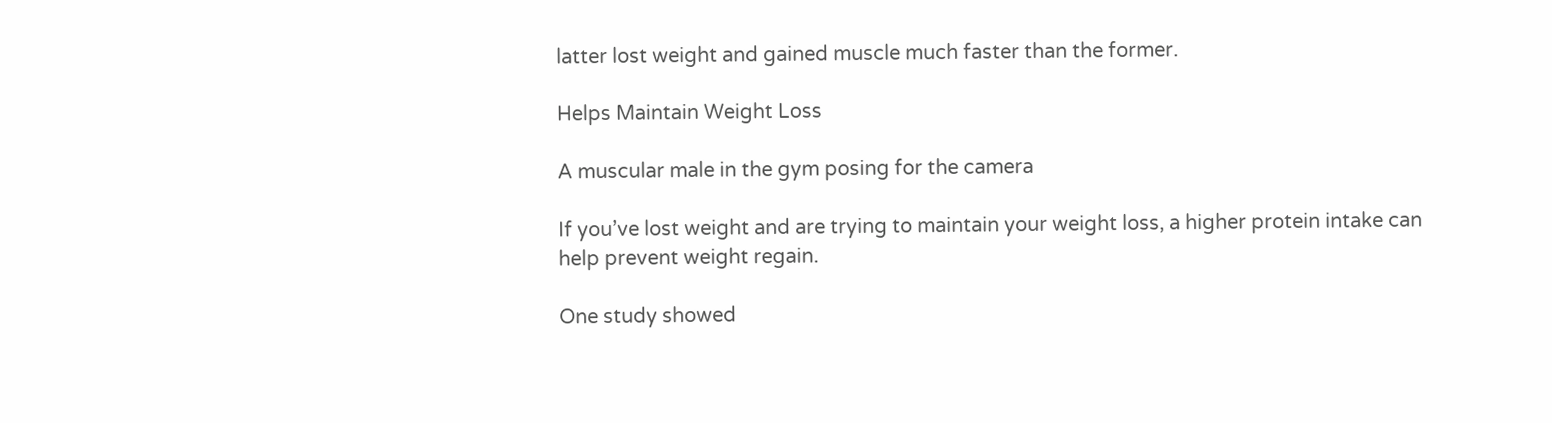latter lost weight and gained muscle much faster than the former.

Helps Maintain Weight Loss

A muscular male in the gym posing for the camera

If you’ve lost weight and are trying to maintain your weight loss, a higher protein intake can help prevent weight regain.

One study showed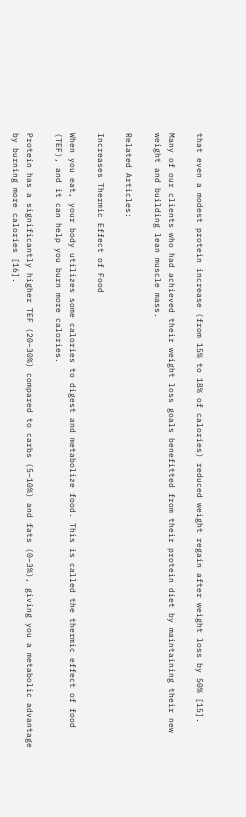that even a modest protein increase (from 15% to 18% of calories) reduced weight regain after weight loss by 50% [15].

Many of our clients who had achieved their weight loss goals benefitted from their protein diet by maintaining their new weight and building lean muscle mass.

Related Articles:

Increases Thermic Effect of Food

When you eat, your body utilizes some calories to digest and metabolize food. This is called the thermic effect of food (TEF), and it can help you burn more calories.

Protein has a significantly higher TEF (20–30%) compared to carbs (5–10%) and fats (0–3%), giving you a metabolic advantage by burning more calories [16].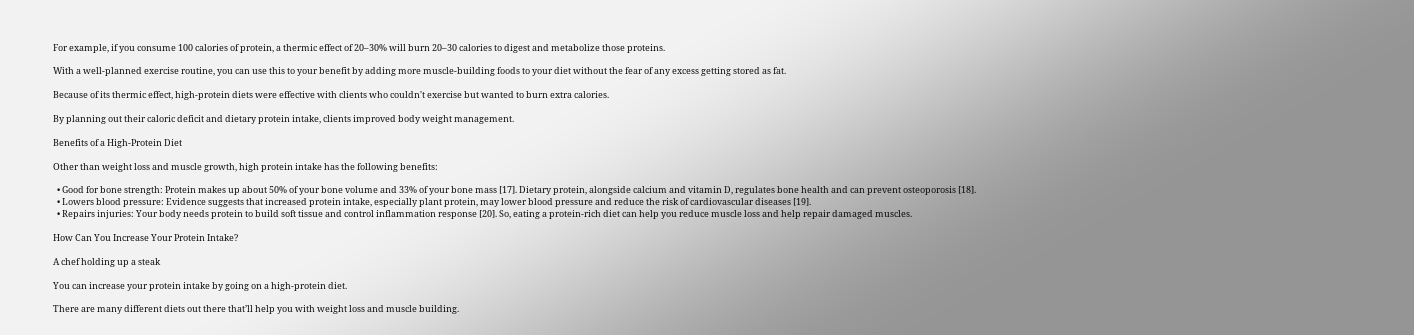For example, if you consume 100 calories of protein, a thermic effect of 20–30% will burn 20–30 calories to digest and metabolize those proteins.

With a well-planned exercise routine, you can use this to your benefit by adding more muscle-building foods to your diet without the fear of any excess getting stored as fat.

Because of its thermic effect, high-protein diets were effective with clients who couldn't exercise but wanted to burn extra calories.

By planning out their caloric deficit and dietary protein intake, clients improved body weight management.

Benefits of a High-Protein Diet

Other than weight loss and muscle growth, high protein intake has the following benefits:

  • Good for bone strength: Protein makes up about 50% of your bone volume and 33% of your bone mass [17]. Dietary protein, alongside calcium and vitamin D, regulates bone health and can prevent osteoporosis [18].
  • Lowers blood pressure: Evidence suggests that increased protein intake, especially plant protein, may lower blood pressure and reduce the risk of cardiovascular diseases [19].
  • Repairs injuries: Your body needs protein to build soft tissue and control inflammation response [20]. So, eating a protein-rich diet can help you reduce muscle loss and help repair damaged muscles.

How Can You Increase Your Protein Intake?

A chef holding up a steak

You can increase your protein intake by going on a high-protein diet.

There are many different diets out there that’ll help you with weight loss and muscle building.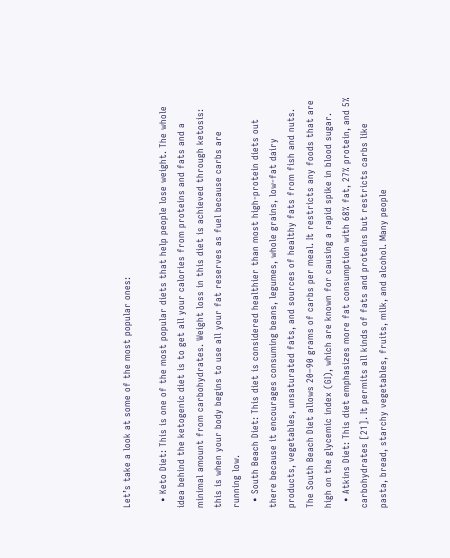Let’s take a look at some of the most popular ones:

  • Keto Diet: This is one of the most popular diets that help people lose weight. The whole idea behind the ketogenic diet is to get all your calories from proteins and fats and a minimal amount from carbohydrates. Weight loss in this diet is achieved through ketosis: this is when your body begins to use all your fat reserves as fuel because carbs are running low.
  • South Beach Diet: This diet is considered healthier than most high-protein diets out there because it encourages consuming beans, legumes, whole grains, low-fat dairy products, vegetables, unsaturated fats, and sources of healthy fats from fish and nuts. The South Beach Diet allows 20–90 grams of carbs per meal. It restricts any foods that are high on the glycemic index (GI), which are known for causing a rapid spike in blood sugar.
  • Atkins Diet: This diet emphasizes more fat consumption with 68% fat, 27% protein, and 5% carbohydrates [21]. It permits all kinds of fats and proteins but restricts carbs like pasta, bread, starchy vegetables, fruits, milk, and alcohol. Many people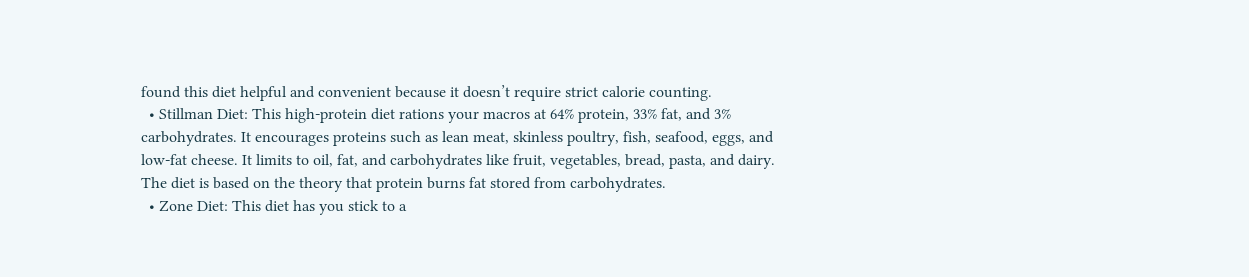found this diet helpful and convenient because it doesn’t require strict calorie counting.
  • Stillman Diet: This high-protein diet rations your macros at 64% protein, 33% fat, and 3% carbohydrates. It encourages proteins such as lean meat, skinless poultry, fish, seafood, eggs, and low-fat cheese. It limits to oil, fat, and carbohydrates like fruit, vegetables, bread, pasta, and dairy. The diet is based on the theory that protein burns fat stored from carbohydrates.
  • Zone Diet: This diet has you stick to a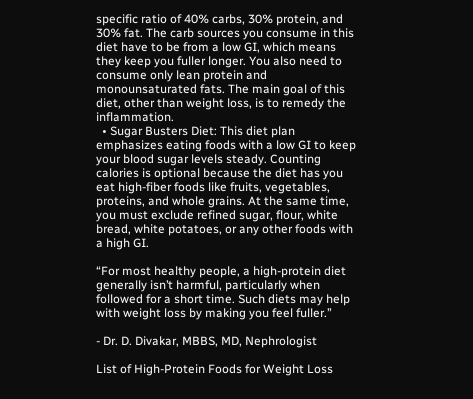specific ratio of 40% carbs, 30% protein, and 30% fat. The carb sources you consume in this diet have to be from a low GI, which means they keep you fuller longer. You also need to consume only lean protein and monounsaturated fats. The main goal of this diet, other than weight loss, is to remedy the inflammation.
  • Sugar Busters Diet: This diet plan emphasizes eating foods with a low GI to keep your blood sugar levels steady. Counting calories is optional because the diet has you eat high-fiber foods like fruits, vegetables, proteins, and whole grains. At the same time, you must exclude refined sugar, flour, white bread, white potatoes, or any other foods with a high GI.

“For most healthy people, a high-protein diet generally isn’t harmful, particularly when followed for a short time. Such diets may help with weight loss by making you feel fuller.”

- Dr. D. Divakar, MBBS, MD, Nephrologist

List of High-Protein Foods for Weight Loss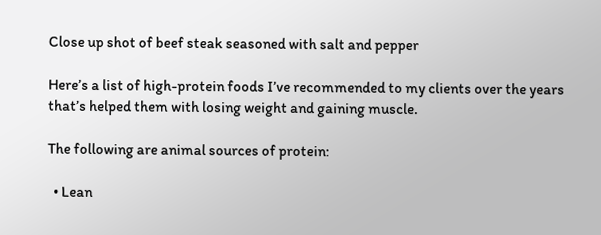Close up shot of beef steak seasoned with salt and pepper

Here’s a list of high-protein foods I’ve recommended to my clients over the years that’s helped them with losing weight and gaining muscle.

The following are animal sources of protein:

  • Lean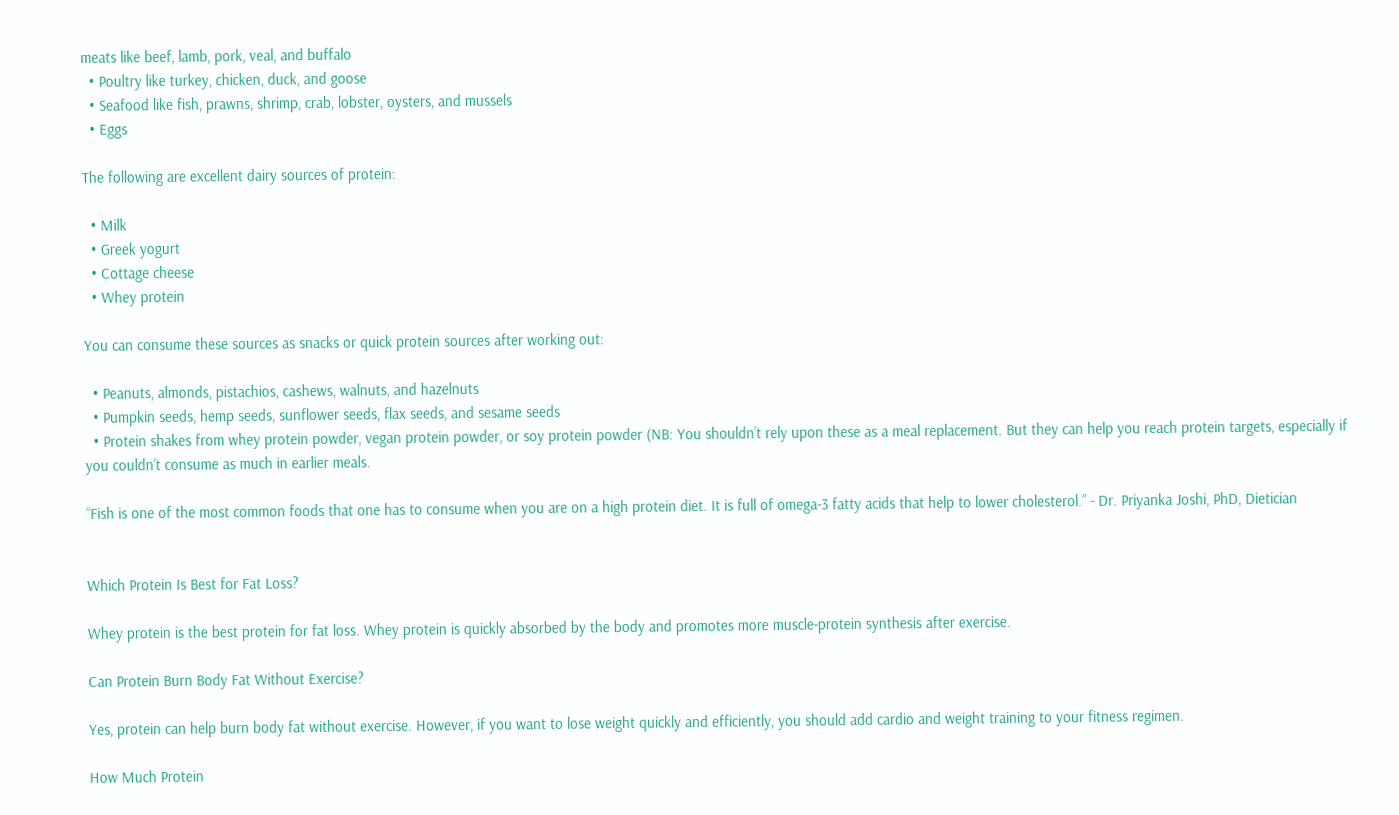meats like beef, lamb, pork, veal, and buffalo
  • Poultry like turkey, chicken, duck, and goose
  • Seafood like fish, prawns, shrimp, crab, lobster, oysters, and mussels
  • Eggs

The following are excellent dairy sources of protein:

  • Milk
  • Greek yogurt
  • Cottage cheese
  • Whey protein

You can consume these sources as snacks or quick protein sources after working out:

  • Peanuts, almonds, pistachios, cashews, walnuts, and hazelnuts
  • Pumpkin seeds, hemp seeds, sunflower seeds, flax seeds, and sesame seeds
  • Protein shakes from whey protein powder, vegan protein powder, or soy protein powder (NB: You shouldn’t rely upon these as a meal replacement. But they can help you reach protein targets, especially if you couldn’t consume as much in earlier meals.

“Fish is one of the most common foods that one has to consume when you are on a high protein diet. It is full of omega-3 fatty acids that help to lower cholesterol.” - Dr. Priyanka Joshi, PhD, Dietician


Which Protein Is Best for Fat Loss?

Whey protein is the best protein for fat loss. Whey protein is quickly absorbed by the body and promotes more muscle-protein synthesis after exercise.

Can Protein Burn Body Fat Without Exercise?

Yes, protein can help burn body fat without exercise. However, if you want to lose weight quickly and efficiently, you should add cardio and weight training to your fitness regimen.

How Much Protein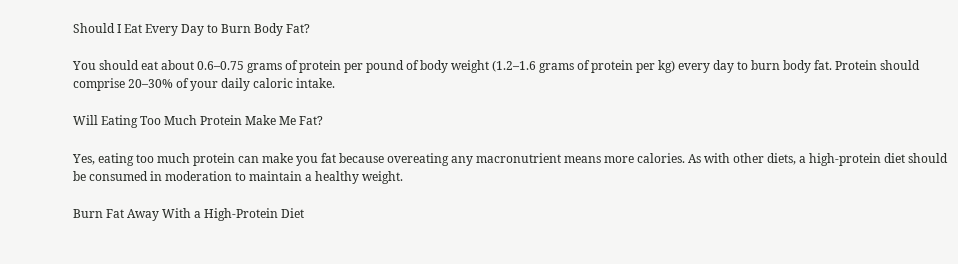Should I Eat Every Day to Burn Body Fat?

You should eat about 0.6–0.75 grams of protein per pound of body weight (1.2–1.6 grams of protein per kg) every day to burn body fat. Protein should comprise 20–30% of your daily caloric intake.

Will Eating Too Much Protein Make Me Fat?

Yes, eating too much protein can make you fat because overeating any macronutrient means more calories. As with other diets, a high-protein diet should be consumed in moderation to maintain a healthy weight.

Burn Fat Away With a High-Protein Diet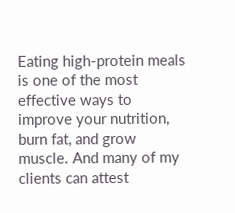Eating high-protein meals is one of the most effective ways to improve your nutrition, burn fat, and grow muscle. And many of my clients can attest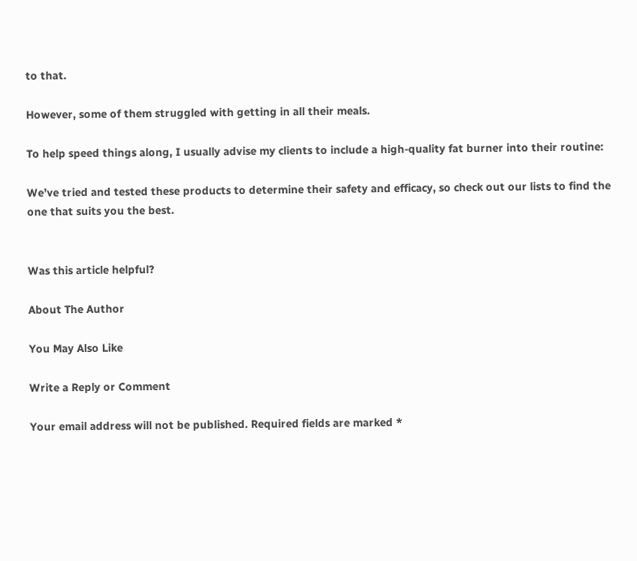to that.

However, some of them struggled with getting in all their meals.

To help speed things along, I usually advise my clients to include a high-quality fat burner into their routine:

We’ve tried and tested these products to determine their safety and efficacy, so check out our lists to find the one that suits you the best.


Was this article helpful?

About The Author

You May Also Like

Write a Reply or Comment

Your email address will not be published. Required fields are marked *